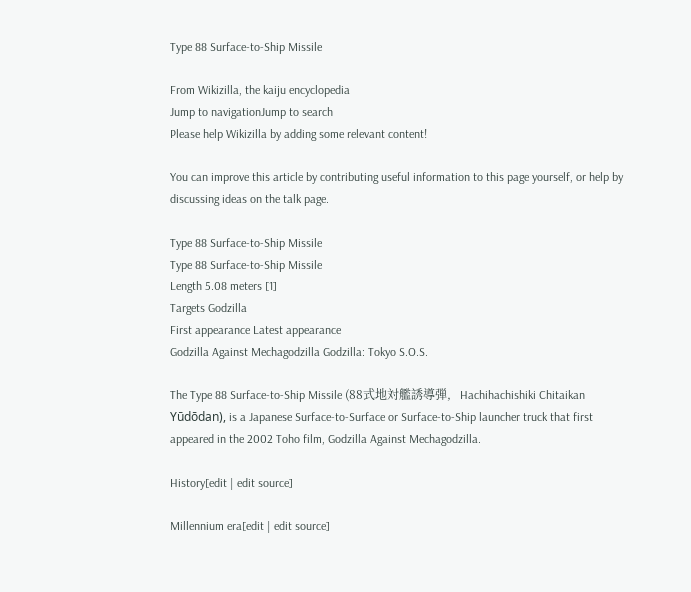Type 88 Surface-to-Ship Missile

From Wikizilla, the kaiju encyclopedia
Jump to navigationJump to search
Please help Wikizilla by adding some relevant content!

You can improve this article by contributing useful information to this page yourself, or help by discussing ideas on the talk page.

Type 88 Surface-to-Ship Missile
Type 88 Surface-to-Ship Missile
Length 5.08 meters [1]
Targets Godzilla
First appearance Latest appearance
Godzilla Against Mechagodzilla Godzilla: Tokyo S.O.S.

The Type 88 Surface-to-Ship Missile (88式地対艦誘導弾,   Hachihachishiki Chitaikan Yūdōdan), is a Japanese Surface-to-Surface or Surface-to-Ship launcher truck that first appeared in the 2002 Toho film, Godzilla Against Mechagodzilla.

History[edit | edit source]

Millennium era[edit | edit source]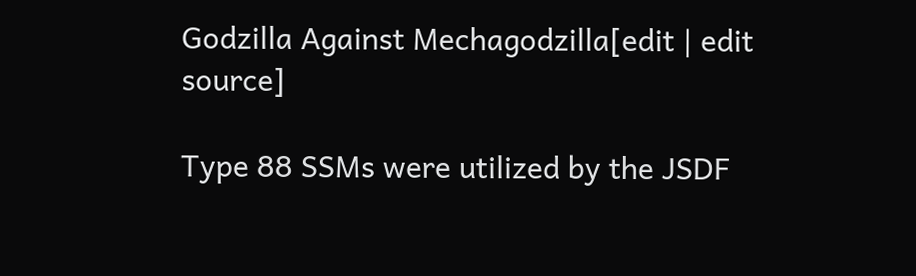Godzilla Against Mechagodzilla[edit | edit source]

Type 88 SSMs were utilized by the JSDF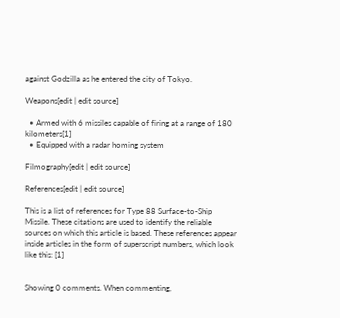against Godzilla as he entered the city of Tokyo.

Weapons[edit | edit source]

  • Armed with 6 missiles capable of firing at a range of 180 kilometers[1]
  • Equipped with a radar homing system

Filmography[edit | edit source]

References[edit | edit source]

This is a list of references for Type 88 Surface-to-Ship Missile. These citations are used to identify the reliable sources on which this article is based. These references appear inside articles in the form of superscript numbers, which look like this: [1]


Showing 0 comments. When commenting,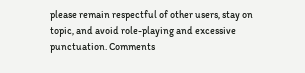please remain respectful of other users, stay on topic, and avoid role-playing and excessive punctuation. Comments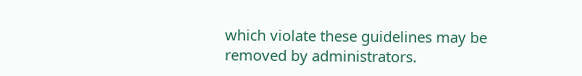which violate these guidelines may be removed by administrators.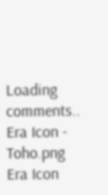Loading comments..
Era Icon - Toho.png
Era Icon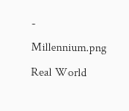- Millennium.png
Real World